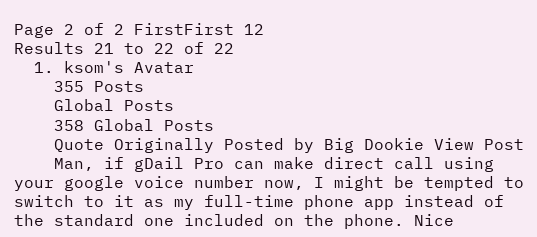Page 2 of 2 FirstFirst 12
Results 21 to 22 of 22
  1. ksom's Avatar
    355 Posts
    Global Posts
    358 Global Posts
    Quote Originally Posted by Big Dookie View Post
    Man, if gDail Pro can make direct call using your google voice number now, I might be tempted to switch to it as my full-time phone app instead of the standard one included on the phone. Nice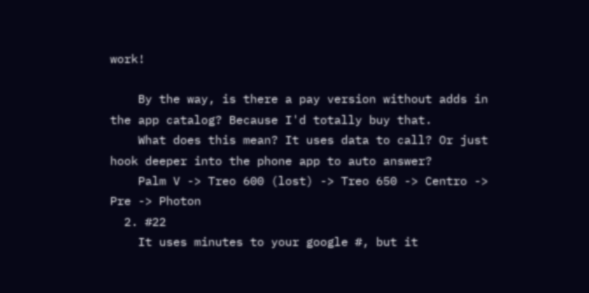work!

    By the way, is there a pay version without adds in the app catalog? Because I'd totally buy that.
    What does this mean? It uses data to call? Or just hook deeper into the phone app to auto answer?
    Palm V -> Treo 600 (lost) -> Treo 650 -> Centro -> Pre -> Photon
  2. #22
    It uses minutes to your google #, but it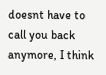doesnt have to call you back anymore, I think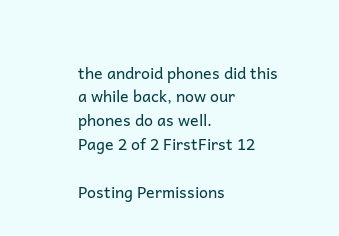the android phones did this a while back, now our phones do as well.
Page 2 of 2 FirstFirst 12

Posting Permissions